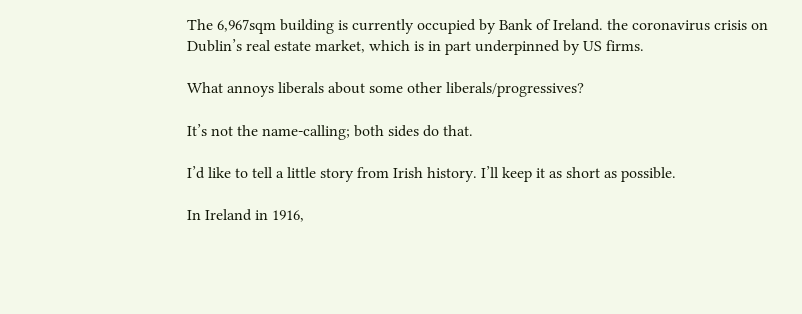The 6,967sqm building is currently occupied by Bank of Ireland. the coronavirus crisis on Dublin’s real estate market, which is in part underpinned by US firms.

What annoys liberals about some other liberals/progressives?

It’s not the name-calling; both sides do that.

I’d like to tell a little story from Irish history. I’ll keep it as short as possible.

In Ireland in 1916,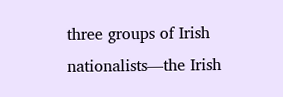three groups of Irish nationalists—the Irish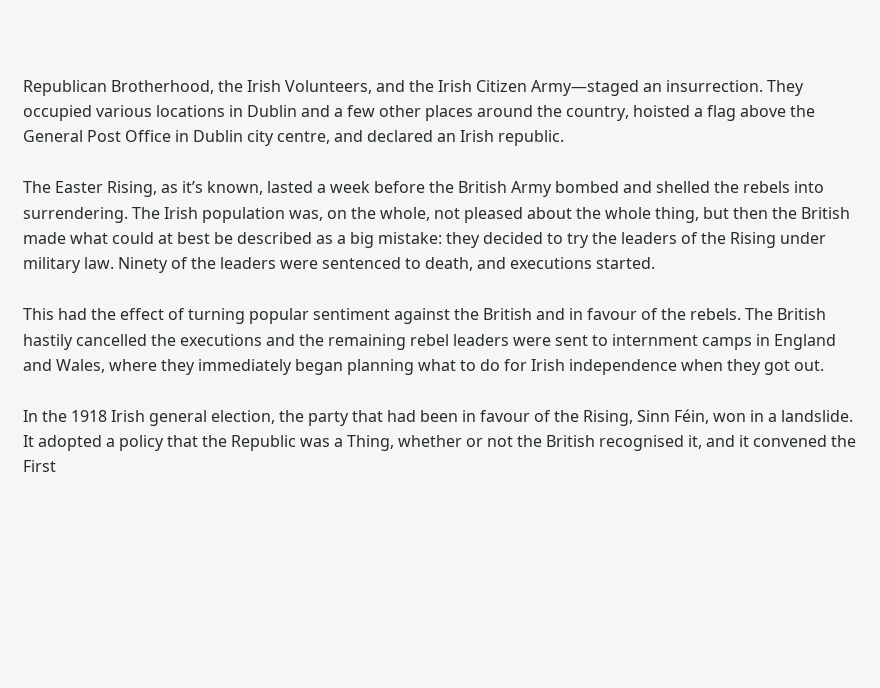Republican Brotherhood, the Irish Volunteers, and the Irish Citizen Army—staged an insurrection. They occupied various locations in Dublin and a few other places around the country, hoisted a flag above the General Post Office in Dublin city centre, and declared an Irish republic.

The Easter Rising, as it’s known, lasted a week before the British Army bombed and shelled the rebels into surrendering. The Irish population was, on the whole, not pleased about the whole thing, but then the British made what could at best be described as a big mistake: they decided to try the leaders of the Rising under military law. Ninety of the leaders were sentenced to death, and executions started.

This had the effect of turning popular sentiment against the British and in favour of the rebels. The British hastily cancelled the executions and the remaining rebel leaders were sent to internment camps in England and Wales, where they immediately began planning what to do for Irish independence when they got out.

In the 1918 Irish general election, the party that had been in favour of the Rising, Sinn Féin, won in a landslide. It adopted a policy that the Republic was a Thing, whether or not the British recognised it, and it convened the First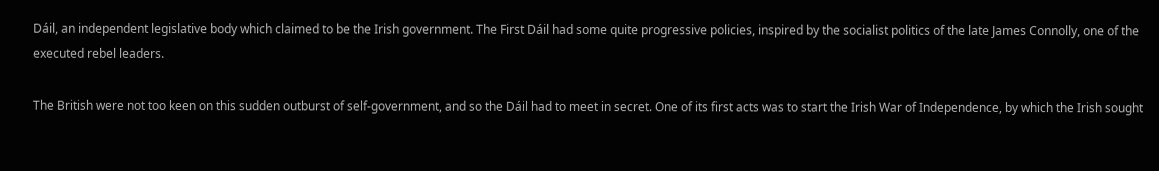Dáil, an independent legislative body which claimed to be the Irish government. The First Dáil had some quite progressive policies, inspired by the socialist politics of the late James Connolly, one of the executed rebel leaders.

The British were not too keen on this sudden outburst of self-government, and so the Dáil had to meet in secret. One of its first acts was to start the Irish War of Independence, by which the Irish sought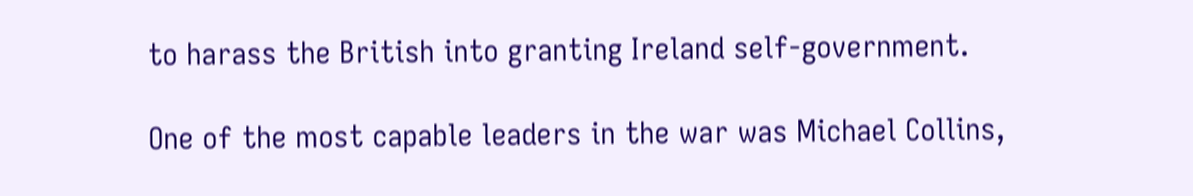to harass the British into granting Ireland self-government.

One of the most capable leaders in the war was Michael Collins,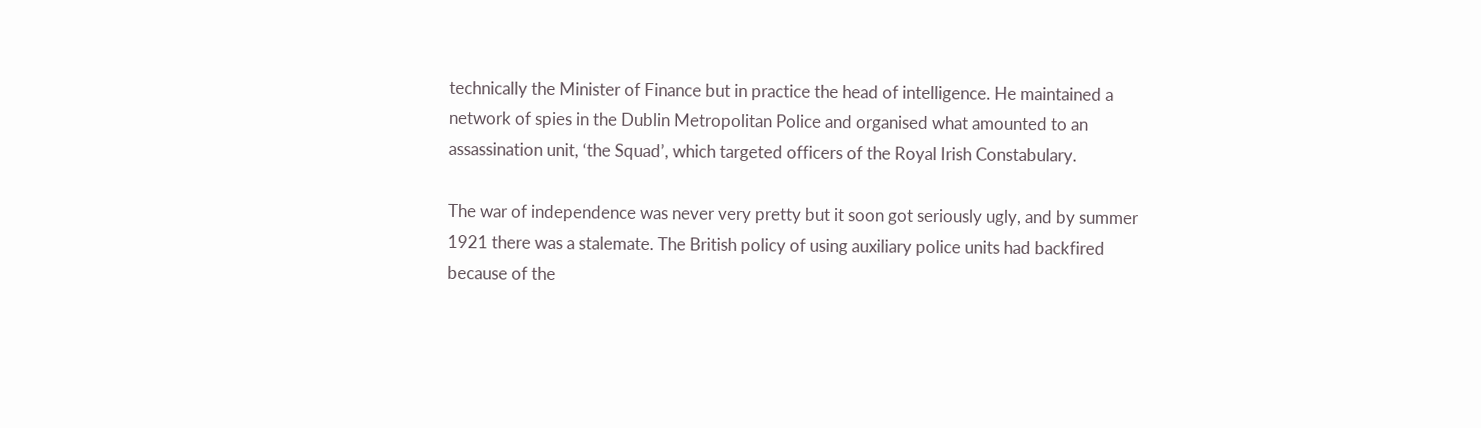technically the Minister of Finance but in practice the head of intelligence. He maintained a network of spies in the Dublin Metropolitan Police and organised what amounted to an assassination unit, ‘the Squad’, which targeted officers of the Royal Irish Constabulary.

The war of independence was never very pretty but it soon got seriously ugly, and by summer 1921 there was a stalemate. The British policy of using auxiliary police units had backfired because of the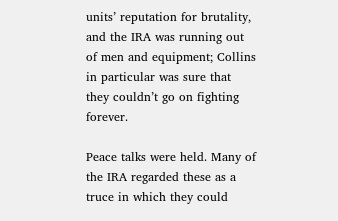units’ reputation for brutality, and the IRA was running out of men and equipment; Collins in particular was sure that they couldn’t go on fighting forever.

Peace talks were held. Many of the IRA regarded these as a truce in which they could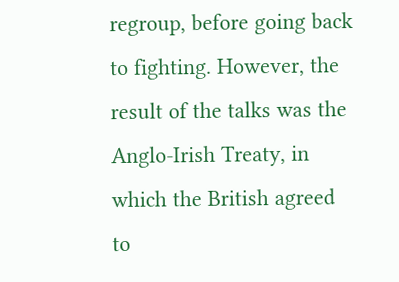regroup, before going back to fighting. However, the result of the talks was the Anglo-Irish Treaty, in which the British agreed to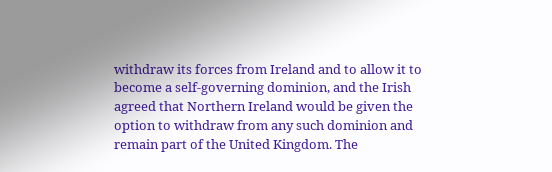withdraw its forces from Ireland and to allow it to become a self-governing dominion, and the Irish agreed that Northern Ireland would be given the option to withdraw from any such dominion and remain part of the United Kingdom. The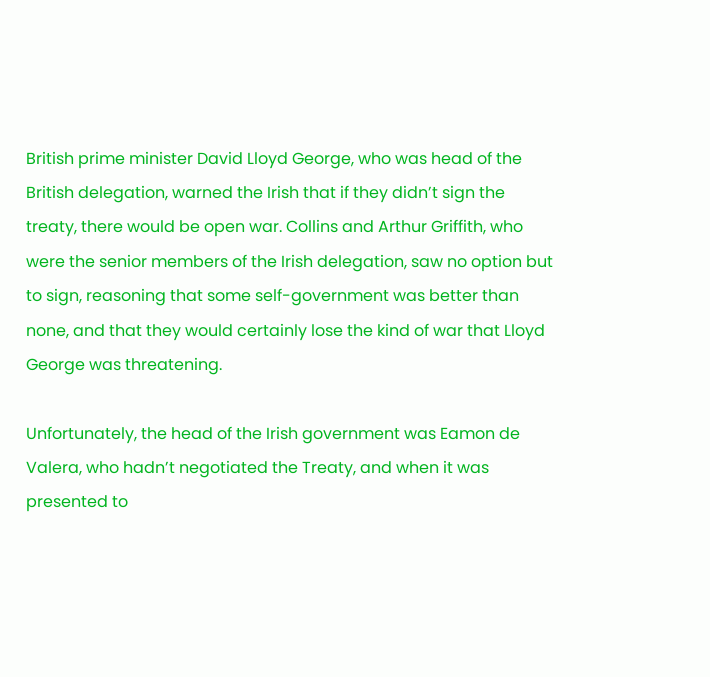British prime minister David Lloyd George, who was head of the British delegation, warned the Irish that if they didn’t sign the treaty, there would be open war. Collins and Arthur Griffith, who were the senior members of the Irish delegation, saw no option but to sign, reasoning that some self-government was better than none, and that they would certainly lose the kind of war that Lloyd George was threatening.

Unfortunately, the head of the Irish government was Eamon de Valera, who hadn’t negotiated the Treaty, and when it was presented to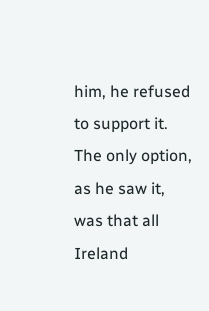him, he refused to support it. The only option, as he saw it, was that all Ireland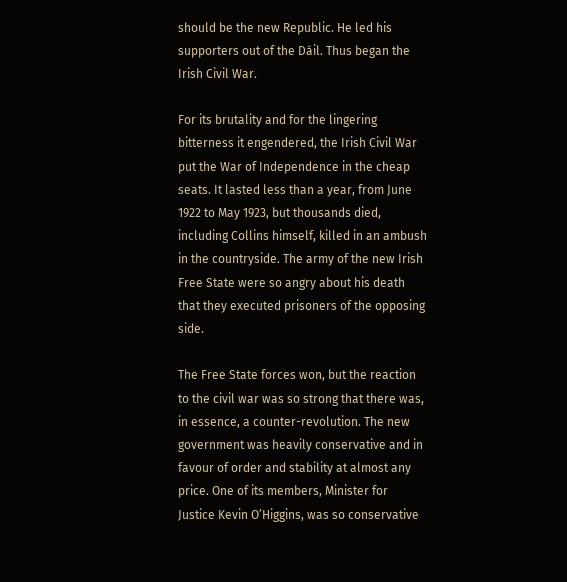should be the new Republic. He led his supporters out of the Dáil. Thus began the Irish Civil War.

For its brutality and for the lingering bitterness it engendered, the Irish Civil War put the War of Independence in the cheap seats. It lasted less than a year, from June 1922 to May 1923, but thousands died, including Collins himself, killed in an ambush in the countryside. The army of the new Irish Free State were so angry about his death that they executed prisoners of the opposing side.

The Free State forces won, but the reaction to the civil war was so strong that there was, in essence, a counter-revolution. The new government was heavily conservative and in favour of order and stability at almost any price. One of its members, Minister for Justice Kevin O’Higgins, was so conservative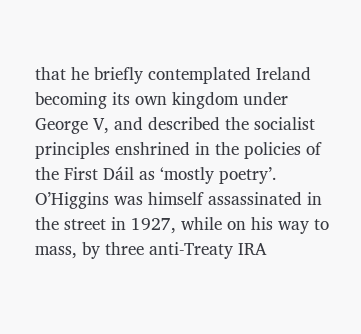that he briefly contemplated Ireland becoming its own kingdom under George V, and described the socialist principles enshrined in the policies of the First Dáil as ‘mostly poetry’. O’Higgins was himself assassinated in the street in 1927, while on his way to mass, by three anti-Treaty IRA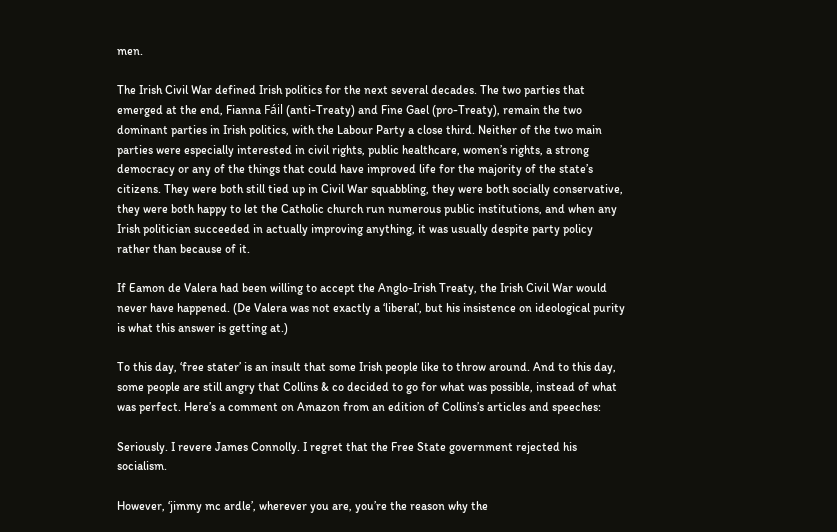men.

The Irish Civil War defined Irish politics for the next several decades. The two parties that emerged at the end, Fianna Fáil (anti-Treaty) and Fine Gael (pro-Treaty), remain the two dominant parties in Irish politics, with the Labour Party a close third. Neither of the two main parties were especially interested in civil rights, public healthcare, women’s rights, a strong democracy or any of the things that could have improved life for the majority of the state’s citizens. They were both still tied up in Civil War squabbling, they were both socially conservative, they were both happy to let the Catholic church run numerous public institutions, and when any Irish politician succeeded in actually improving anything, it was usually despite party policy rather than because of it.

If Eamon de Valera had been willing to accept the Anglo-Irish Treaty, the Irish Civil War would never have happened. (De Valera was not exactly a ‘liberal’, but his insistence on ideological purity is what this answer is getting at.)

To this day, ‘free stater’ is an insult that some Irish people like to throw around. And to this day, some people are still angry that Collins & co decided to go for what was possible, instead of what was perfect. Here’s a comment on Amazon from an edition of Collins’s articles and speeches:

Seriously. I revere James Connolly. I regret that the Free State government rejected his socialism.

However, ‘jimmy mc ardle’, wherever you are, you’re the reason why the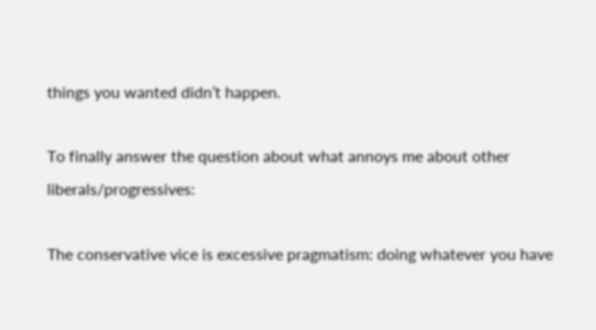things you wanted didn’t happen.

To finally answer the question about what annoys me about other liberals/progressives:

The conservative vice is excessive pragmatism: doing whatever you have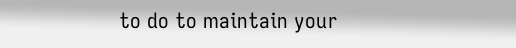to do to maintain your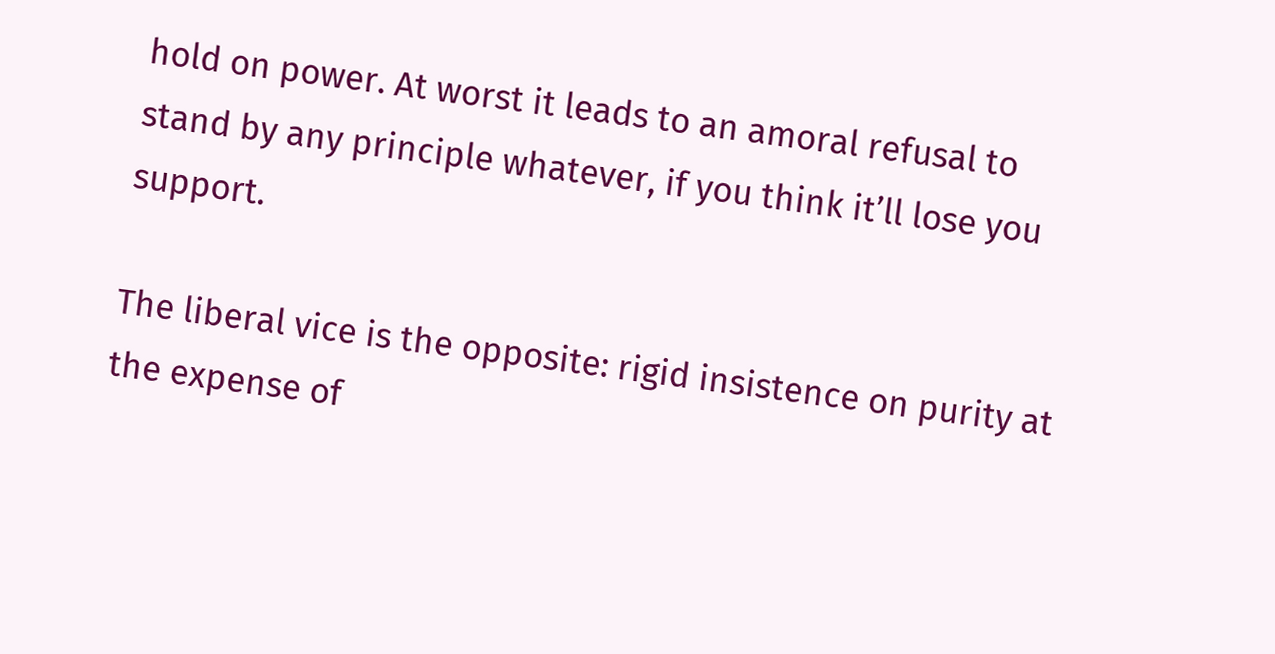hold on power. At worst it leads to an amoral refusal to stand by any principle whatever, if you think it’ll lose you support.

The liberal vice is the opposite: rigid insistence on purity at the expense of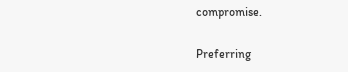compromise.

Preferring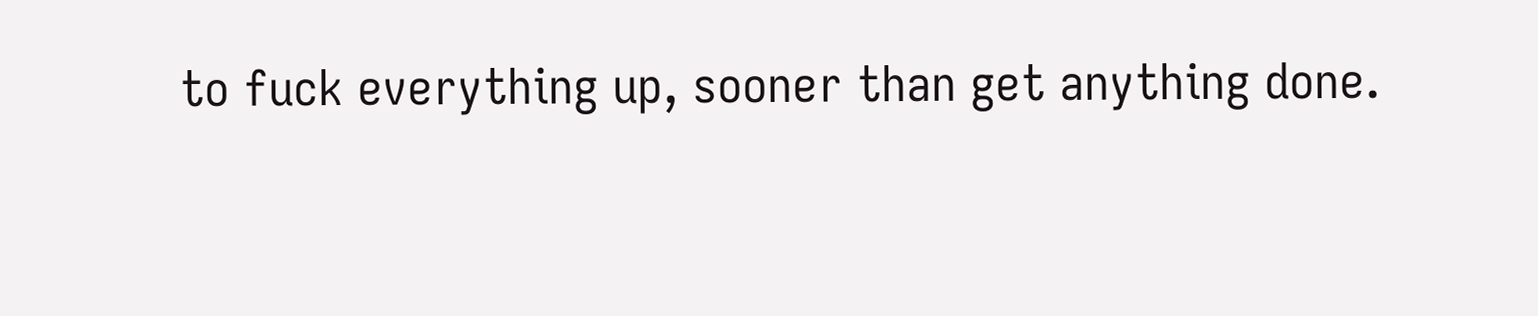to fuck everything up, sooner than get anything done.